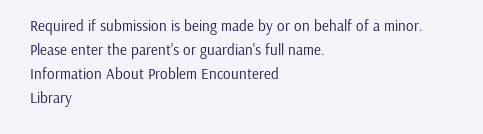Required if submission is being made by or on behalf of a minor. Please enter the parent's or guardian's full name.
Information About Problem Encountered
Library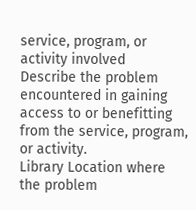service, program, or activity involved
Describe the problem encountered in gaining access to or benefitting from the service, program, or activity.
Library Location where the problem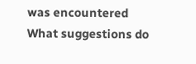was encountered
What suggestions do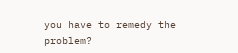you have to remedy the problem?